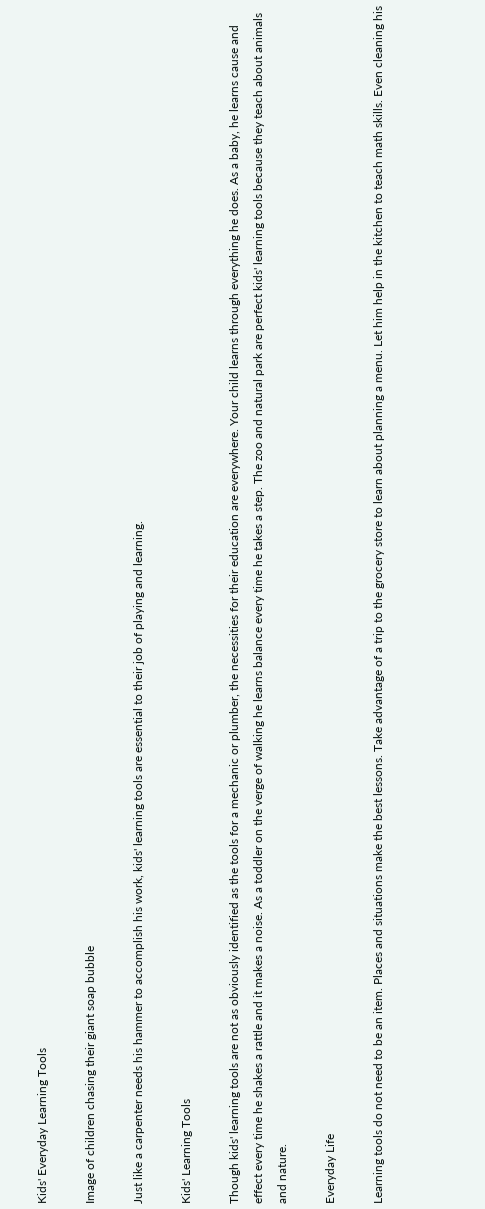Kids' Everyday Learning Tools

Image of children chasing their giant soap bubble

Just like a carpenter needs his hammer to accomplish his work, kids' learning tools are essential to their job of playing and learning.

Kids' Learning Tools

Though kids' learning tools are not as obviously identified as the tools for a mechanic or plumber, the necessities for their education are everywhere. Your child learns through everything he does. As a baby, he learns cause and effect every time he shakes a rattle and it makes a noise. As a toddler on the verge of walking he learns balance every time he takes a step. The zoo and natural park are perfect kids' learning tools because they teach about animals and nature.

Everyday Life

Learning tools do not need to be an item. Places and situations make the best lessons. Take advantage of a trip to the grocery store to learn about planning a menu. Let him help in the kitchen to teach math skills. Even cleaning his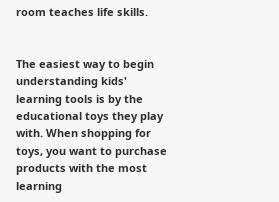room teaches life skills.


The easiest way to begin understanding kids' learning tools is by the educational toys they play with. When shopping for toys, you want to purchase products with the most learning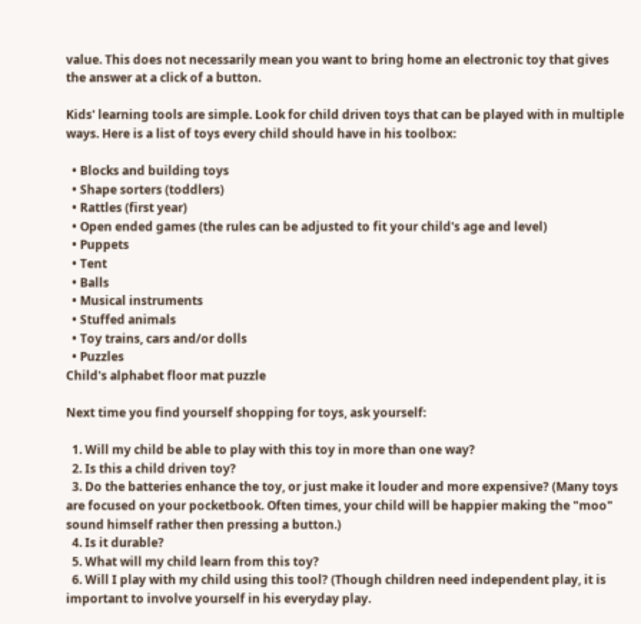value. This does not necessarily mean you want to bring home an electronic toy that gives the answer at a click of a button.

Kids' learning tools are simple. Look for child driven toys that can be played with in multiple ways. Here is a list of toys every child should have in his toolbox:

  • Blocks and building toys
  • Shape sorters (toddlers)
  • Rattles (first year)
  • Open ended games (the rules can be adjusted to fit your child's age and level)
  • Puppets
  • Tent
  • Balls
  • Musical instruments
  • Stuffed animals
  • Toy trains, cars and/or dolls
  • Puzzles
Child's alphabet floor mat puzzle

Next time you find yourself shopping for toys, ask yourself:

  1. Will my child be able to play with this toy in more than one way?
  2. Is this a child driven toy?
  3. Do the batteries enhance the toy, or just make it louder and more expensive? (Many toys are focused on your pocketbook. Often times, your child will be happier making the "moo" sound himself rather then pressing a button.)
  4. Is it durable?
  5. What will my child learn from this toy?
  6. Will I play with my child using this tool? (Though children need independent play, it is important to involve yourself in his everyday play.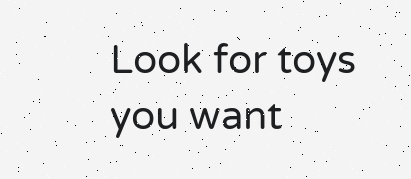Look for toys you want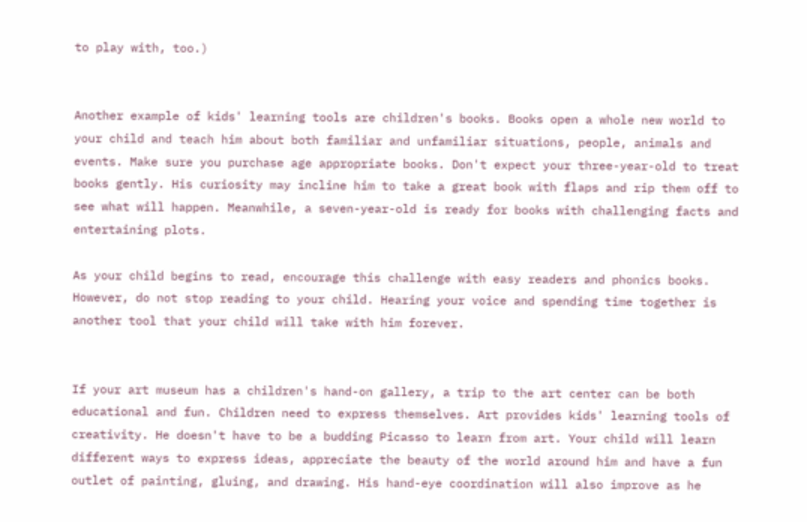to play with, too.)


Another example of kids' learning tools are children's books. Books open a whole new world to your child and teach him about both familiar and unfamiliar situations, people, animals and events. Make sure you purchase age appropriate books. Don't expect your three-year-old to treat books gently. His curiosity may incline him to take a great book with flaps and rip them off to see what will happen. Meanwhile, a seven-year-old is ready for books with challenging facts and entertaining plots.

As your child begins to read, encourage this challenge with easy readers and phonics books. However, do not stop reading to your child. Hearing your voice and spending time together is another tool that your child will take with him forever.


If your art museum has a children's hand-on gallery, a trip to the art center can be both educational and fun. Children need to express themselves. Art provides kids' learning tools of creativity. He doesn't have to be a budding Picasso to learn from art. Your child will learn different ways to express ideas, appreciate the beauty of the world around him and have a fun outlet of painting, gluing, and drawing. His hand-eye coordination will also improve as he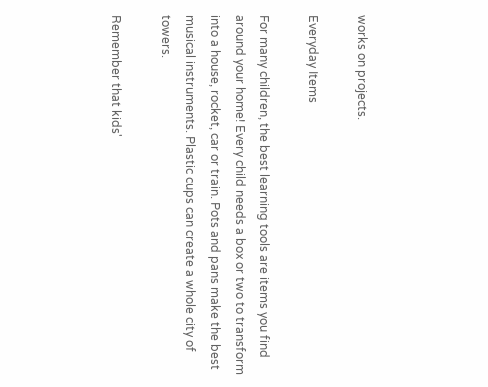works on projects.

Everyday Items

For many children, the best learning tools are items you find around your home! Every child needs a box or two to transform into a house, rocket, car or train. Pots and pans make the best musical instruments. Plastic cups can create a whole city of towers.

Remember that kids'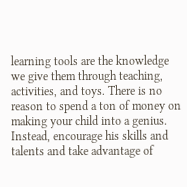learning tools are the knowledge we give them through teaching, activities, and toys. There is no reason to spend a ton of money on making your child into a genius. Instead, encourage his skills and talents and take advantage of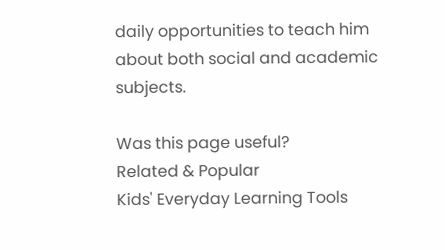daily opportunities to teach him about both social and academic subjects.

Was this page useful?
Related & Popular
Kids' Everyday Learning Tools